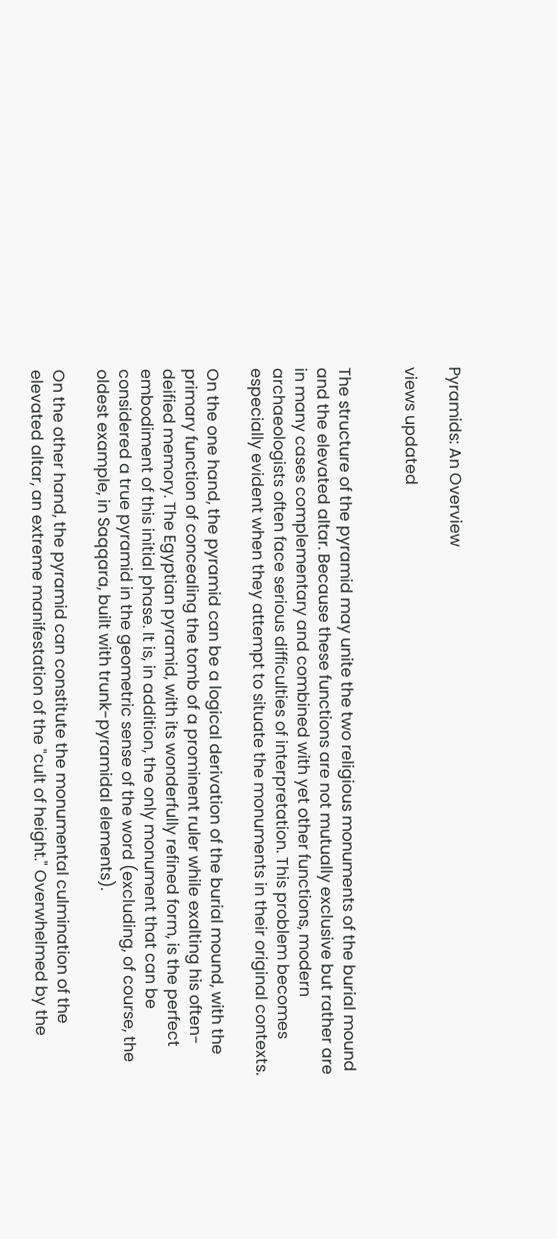Pyramids: An Overview

views updated


The structure of the pyramid may unite the two religious monuments of the burial mound and the elevated altar. Because these functions are not mutually exclusive but rather are in many cases complementary and combined with yet other functions, modern archaeologists often face serious difficulties of interpretation. This problem becomes especially evident when they attempt to situate the monuments in their original contexts.

On the one hand, the pyramid can be a logical derivation of the burial mound, with the primary function of concealing the tomb of a prominent ruler while exalting his often-deified memory. The Egyptian pyramid, with its wonderfully refined form, is the perfect embodiment of this initial phase. It is, in addition, the only monument that can be considered a true pyramid in the geometric sense of the word (excluding, of course, the oldest example, in Saqqara, built with trunk-pyramidal elements).

On the other hand, the pyramid can constitute the monumental culmination of the elevated altar, an extreme manifestation of the "cult of height." Overwhelmed by the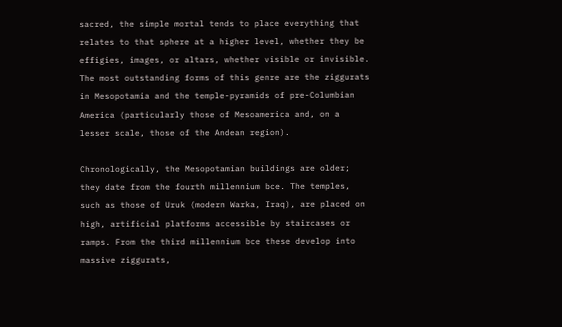sacred, the simple mortal tends to place everything that relates to that sphere at a higher level, whether they be effigies, images, or altars, whether visible or invisible. The most outstanding forms of this genre are the ziggurats in Mesopotamia and the temple-pyramids of pre-Columbian America (particularly those of Mesoamerica and, on a lesser scale, those of the Andean region).

Chronologically, the Mesopotamian buildings are older; they date from the fourth millennium bce. The temples, such as those of Uruk (modern Warka, Iraq), are placed on high, artificial platforms accessible by staircases or ramps. From the third millennium bce these develop into massive ziggurats,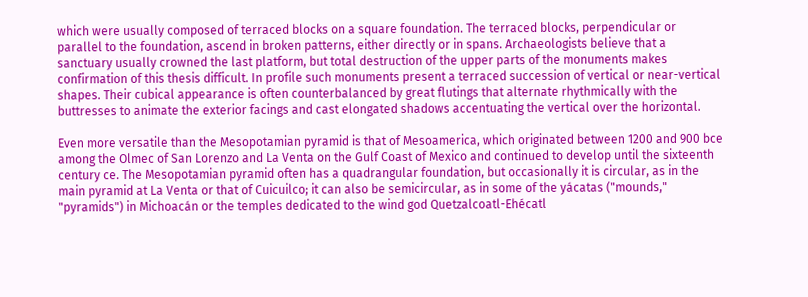which were usually composed of terraced blocks on a square foundation. The terraced blocks, perpendicular or parallel to the foundation, ascend in broken patterns, either directly or in spans. Archaeologists believe that a sanctuary usually crowned the last platform, but total destruction of the upper parts of the monuments makes confirmation of this thesis difficult. In profile such monuments present a terraced succession of vertical or near-vertical shapes. Their cubical appearance is often counterbalanced by great flutings that alternate rhythmically with the buttresses to animate the exterior facings and cast elongated shadows accentuating the vertical over the horizontal.

Even more versatile than the Mesopotamian pyramid is that of Mesoamerica, which originated between 1200 and 900 bce among the Olmec of San Lorenzo and La Venta on the Gulf Coast of Mexico and continued to develop until the sixteenth century ce. The Mesopotamian pyramid often has a quadrangular foundation, but occasionally it is circular, as in the main pyramid at La Venta or that of Cuicuilco; it can also be semicircular, as in some of the yácatas ("mounds," "pyramids") in Michoacán or the temples dedicated to the wind god Quetzalcoatl-Ehécatl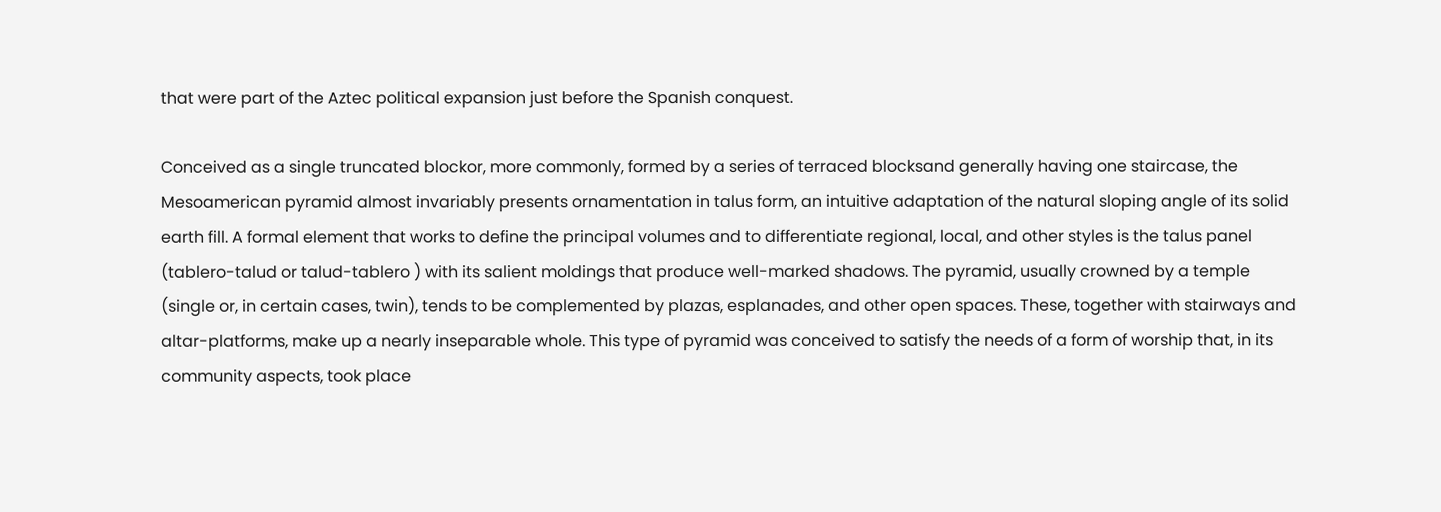that were part of the Aztec political expansion just before the Spanish conquest.

Conceived as a single truncated blockor, more commonly, formed by a series of terraced blocksand generally having one staircase, the Mesoamerican pyramid almost invariably presents ornamentation in talus form, an intuitive adaptation of the natural sloping angle of its solid earth fill. A formal element that works to define the principal volumes and to differentiate regional, local, and other styles is the talus panel (tablero-talud or talud-tablero ) with its salient moldings that produce well-marked shadows. The pyramid, usually crowned by a temple (single or, in certain cases, twin), tends to be complemented by plazas, esplanades, and other open spaces. These, together with stairways and altar-platforms, make up a nearly inseparable whole. This type of pyramid was conceived to satisfy the needs of a form of worship that, in its community aspects, took place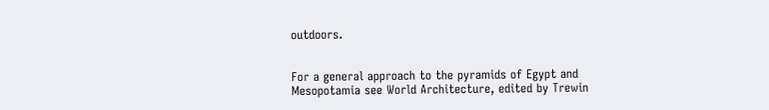outdoors.


For a general approach to the pyramids of Egypt and Mesopotamia see World Architecture, edited by Trewin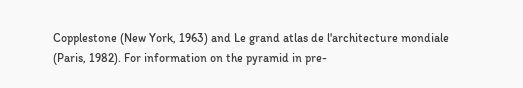Copplestone (New York, 1963) and Le grand atlas de l'architecture mondiale (Paris, 1982). For information on the pyramid in pre-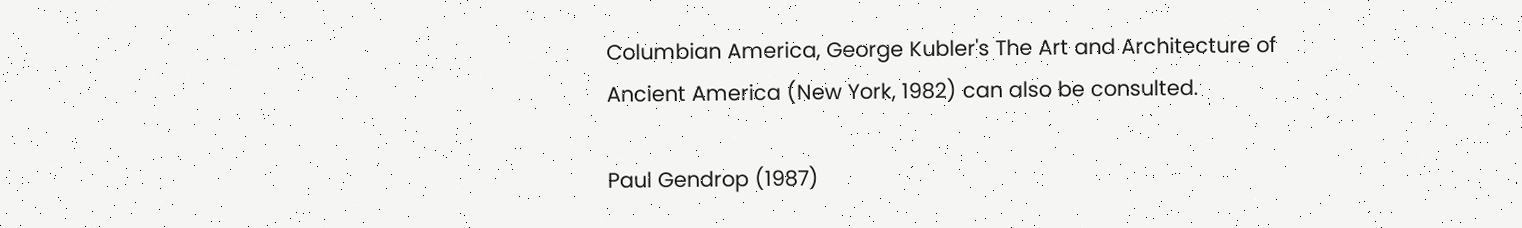Columbian America, George Kubler's The Art and Architecture of Ancient America (New York, 1982) can also be consulted.

Paul Gendrop (1987)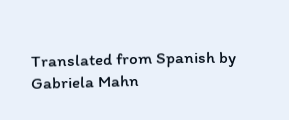Translated from Spanish by Gabriela Mahn